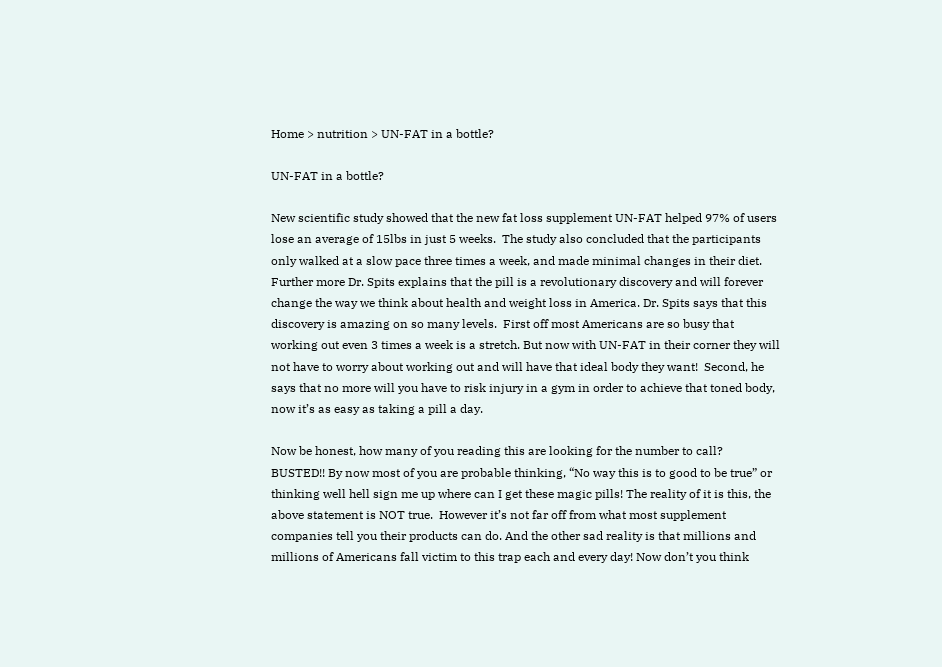Home > nutrition > UN-FAT in a bottle?

UN-FAT in a bottle?

New scientific study showed that the new fat loss supplement UN-FAT helped 97% of users lose an average of 15lbs in just 5 weeks.  The study also concluded that the participants only walked at a slow pace three times a week, and made minimal changes in their diet. Further more Dr. Spits explains that the pill is a revolutionary discovery and will forever change the way we think about health and weight loss in America. Dr. Spits says that this discovery is amazing on so many levels.  First off most Americans are so busy that working out even 3 times a week is a stretch. But now with UN-FAT in their corner they will not have to worry about working out and will have that ideal body they want!  Second, he says that no more will you have to risk injury in a gym in order to achieve that toned body, now it’s as easy as taking a pill a day.

Now be honest, how many of you reading this are looking for the number to call?  BUSTED!! By now most of you are probable thinking, “No way this is to good to be true” or thinking well hell sign me up where can I get these magic pills! The reality of it is this, the above statement is NOT true.  However it’s not far off from what most supplement companies tell you their products can do. And the other sad reality is that millions and millions of Americans fall victim to this trap each and every day! Now don’t you think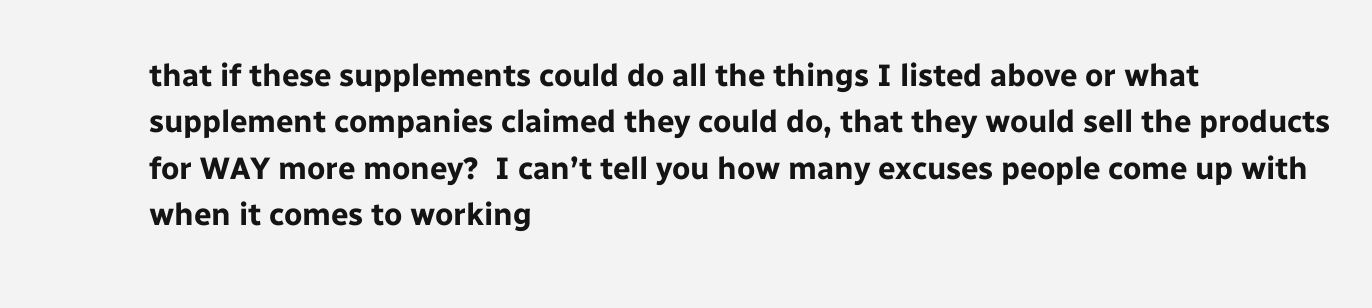that if these supplements could do all the things I listed above or what supplement companies claimed they could do, that they would sell the products for WAY more money?  I can’t tell you how many excuses people come up with when it comes to working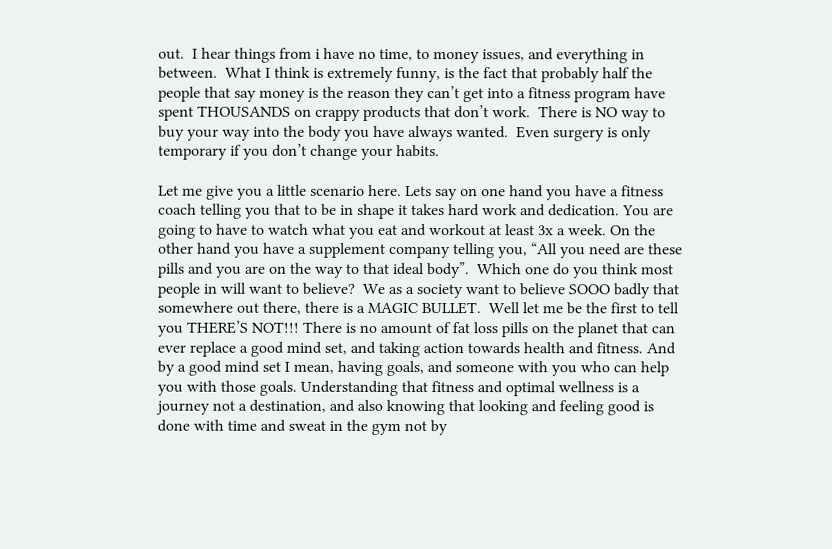out.  I hear things from i have no time, to money issues, and everything in between.  What I think is extremely funny, is the fact that probably half the people that say money is the reason they can’t get into a fitness program have spent THOUSANDS on crappy products that don’t work.  There is NO way to buy your way into the body you have always wanted.  Even surgery is only temporary if you don’t change your habits.

Let me give you a little scenario here. Lets say on one hand you have a fitness coach telling you that to be in shape it takes hard work and dedication. You are going to have to watch what you eat and workout at least 3x a week. On the other hand you have a supplement company telling you, “All you need are these pills and you are on the way to that ideal body”.  Which one do you think most people in will want to believe?  We as a society want to believe SOOO badly that somewhere out there, there is a MAGIC BULLET.  Well let me be the first to tell you THERE’S NOT!!! There is no amount of fat loss pills on the planet that can ever replace a good mind set, and taking action towards health and fitness. And by a good mind set I mean, having goals, and someone with you who can help you with those goals. Understanding that fitness and optimal wellness is a journey not a destination, and also knowing that looking and feeling good is done with time and sweat in the gym not by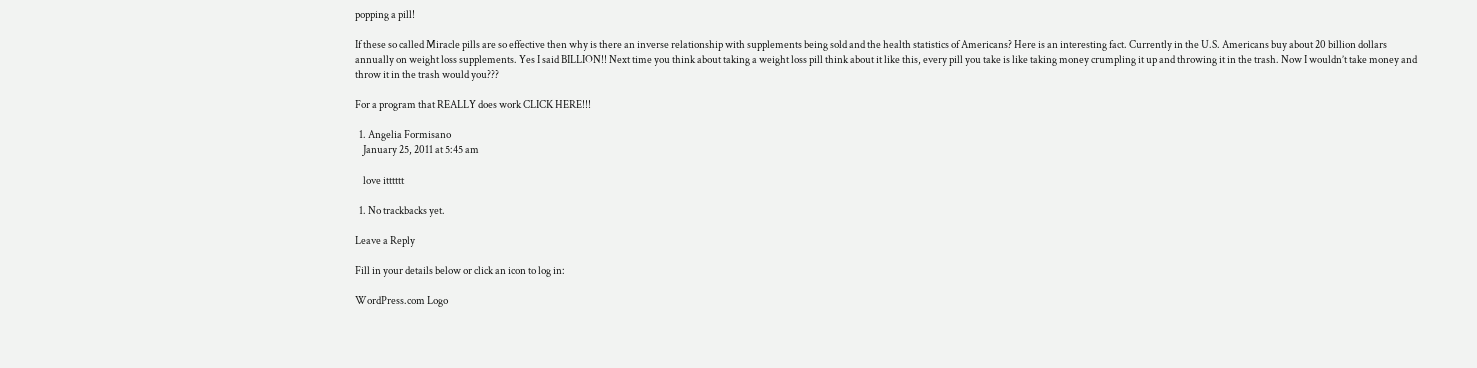popping a pill!

If these so called Miracle pills are so effective then why is there an inverse relationship with supplements being sold and the health statistics of Americans? Here is an interesting fact. Currently in the U.S. Americans buy about 20 billion dollars annually on weight loss supplements. Yes I said BILLION!! Next time you think about taking a weight loss pill think about it like this, every pill you take is like taking money crumpling it up and throwing it in the trash. Now I wouldn’t take money and throw it in the trash would you???

For a program that REALLY does work CLICK HERE!!!

  1. Angelia Formisano
    January 25, 2011 at 5:45 am

    love itttttt

  1. No trackbacks yet.

Leave a Reply

Fill in your details below or click an icon to log in:

WordPress.com Logo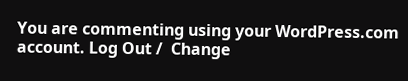You are commenting using your WordPress.com account. Log Out /  Change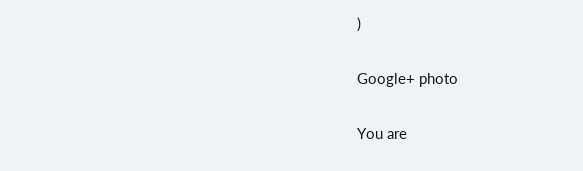)

Google+ photo

You are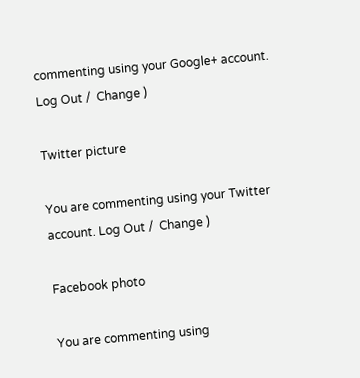commenting using your Google+ account. Log Out /  Change )

Twitter picture

You are commenting using your Twitter account. Log Out /  Change )

Facebook photo

You are commenting using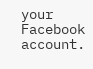your Facebook account.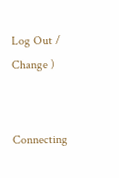Log Out /  Change )


Connecting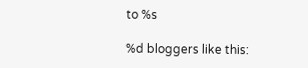to %s

%d bloggers like this: